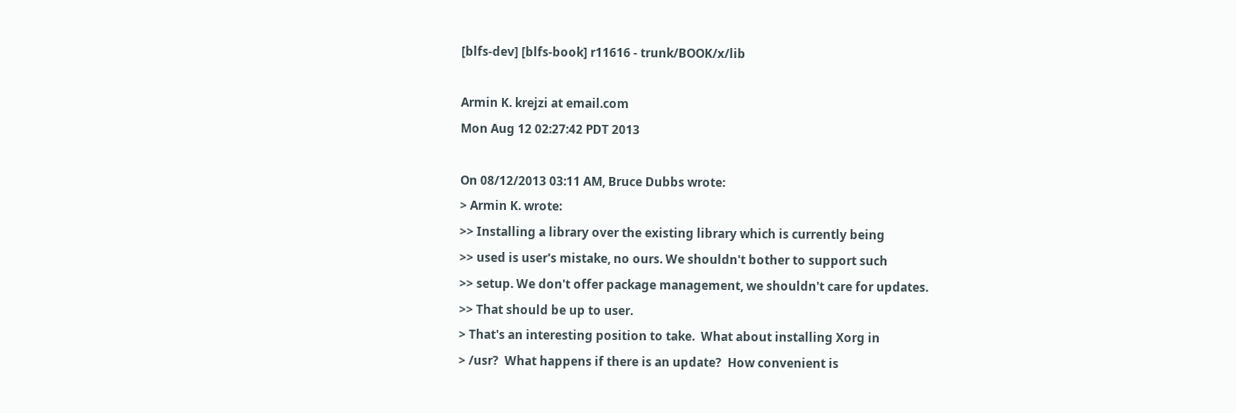[blfs-dev] [blfs-book] r11616 - trunk/BOOK/x/lib

Armin K. krejzi at email.com
Mon Aug 12 02:27:42 PDT 2013

On 08/12/2013 03:11 AM, Bruce Dubbs wrote:
> Armin K. wrote:
>> Installing a library over the existing library which is currently being
>> used is user's mistake, no ours. We shouldn't bother to support such
>> setup. We don't offer package management, we shouldn't care for updates.
>> That should be up to user.
> That's an interesting position to take.  What about installing Xorg in
> /usr?  What happens if there is an update?  How convenient is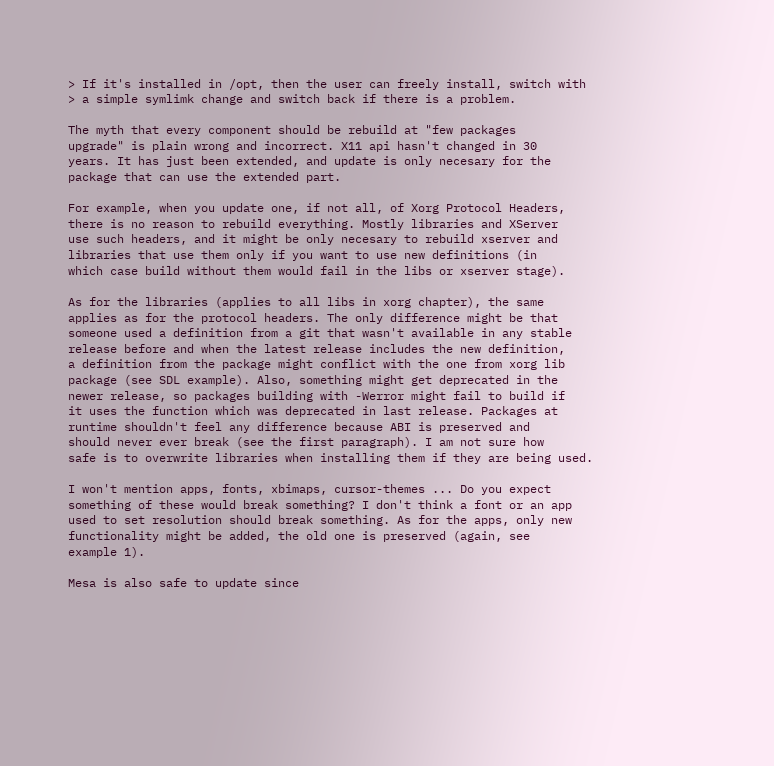> If it's installed in /opt, then the user can freely install, switch with
> a simple symlimk change and switch back if there is a problem.

The myth that every component should be rebuild at "few packages
upgrade" is plain wrong and incorrect. X11 api hasn't changed in 30
years. It has just been extended, and update is only necesary for the
package that can use the extended part.

For example, when you update one, if not all, of Xorg Protocol Headers,
there is no reason to rebuild everything. Mostly libraries and XServer
use such headers, and it might be only necesary to rebuild xserver and
libraries that use them only if you want to use new definitions (in
which case build without them would fail in the libs or xserver stage).

As for the libraries (applies to all libs in xorg chapter), the same
applies as for the protocol headers. The only difference might be that
someone used a definition from a git that wasn't available in any stable
release before and when the latest release includes the new definition,
a definition from the package might conflict with the one from xorg lib
package (see SDL example). Also, something might get deprecated in the
newer release, so packages building with -Werror might fail to build if
it uses the function which was deprecated in last release. Packages at
runtime shouldn't feel any difference because ABI is preserved and
should never ever break (see the first paragraph). I am not sure how
safe is to overwrite libraries when installing them if they are being used.

I won't mention apps, fonts, xbimaps, cursor-themes ... Do you expect
something of these would break something? I don't think a font or an app
used to set resolution should break something. As for the apps, only new
functionality might be added, the old one is preserved (again, see
example 1).

Mesa is also safe to update since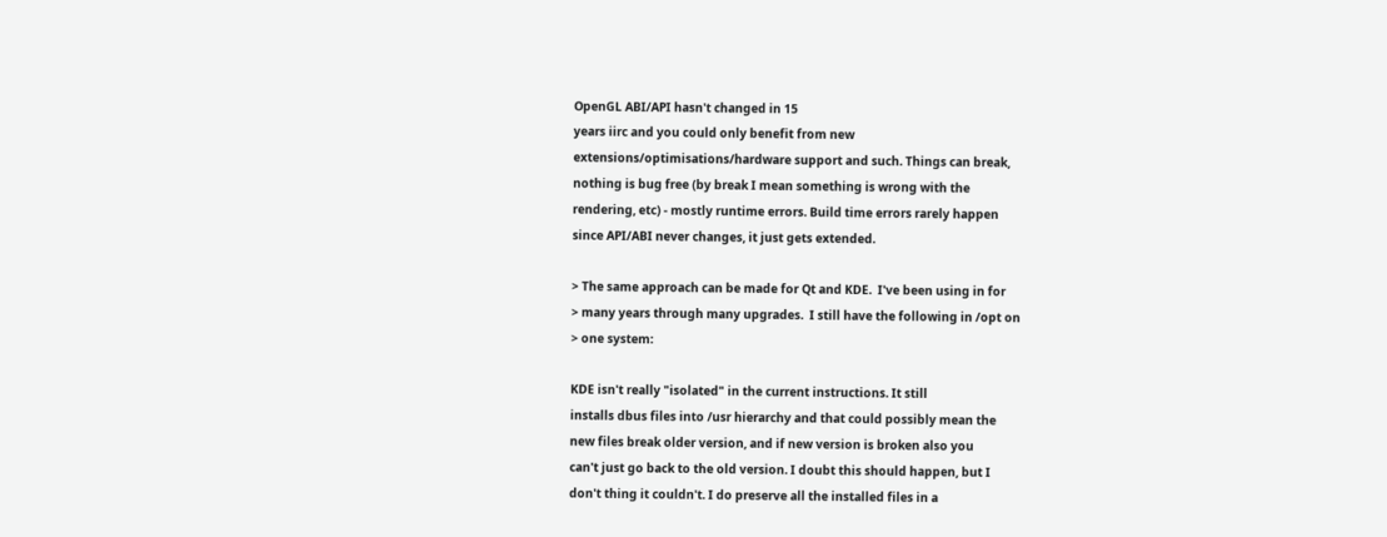OpenGL ABI/API hasn't changed in 15
years iirc and you could only benefit from new
extensions/optimisations/hardware support and such. Things can break,
nothing is bug free (by break I mean something is wrong with the
rendering, etc) - mostly runtime errors. Build time errors rarely happen
since API/ABI never changes, it just gets extended.

> The same approach can be made for Qt and KDE.  I've been using in for
> many years through many upgrades.  I still have the following in /opt on
> one system:

KDE isn't really "isolated" in the current instructions. It still
installs dbus files into /usr hierarchy and that could possibly mean the
new files break older version, and if new version is broken also you
can't just go back to the old version. I doubt this should happen, but I
don't thing it couldn't. I do preserve all the installed files in a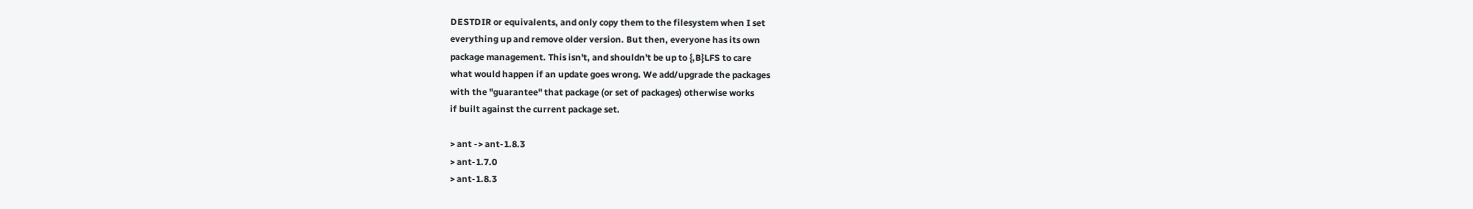DESTDIR or equivalents, and only copy them to the filesystem when I set
everything up and remove older version. But then, everyone has its own
package management. This isn't, and shouldn't be up to {,B}LFS to care
what would happen if an update goes wrong. We add/upgrade the packages
with the "guarantee" that package (or set of packages) otherwise works
if built against the current package set.

> ant -> ant-1.8.3
> ant-1.7.0
> ant-1.8.3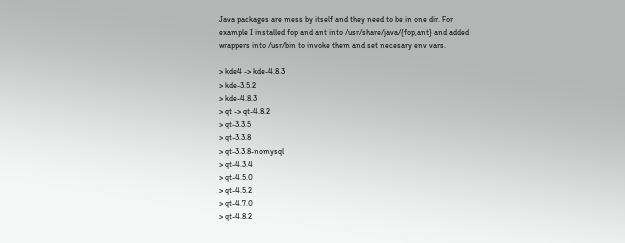Java packages are mess by itself and they need to be in one dir. For
example I installed fop and ant into /usr/share/java/{fop,ant} and added
wrappers into /usr/bin to invoke them and set necesary env vars.

> kde4 -> kde-4.8.3
> kde-3.5.2
> kde-4.8.3
> qt -> qt-4.8.2
> qt-3.3.5
> qt-3.3.8
> qt-3.3.8-nomysql
> qt-4.3.4
> qt-4.5.0
> qt-4.5.2
> qt-4.7.0
> qt-4.8.2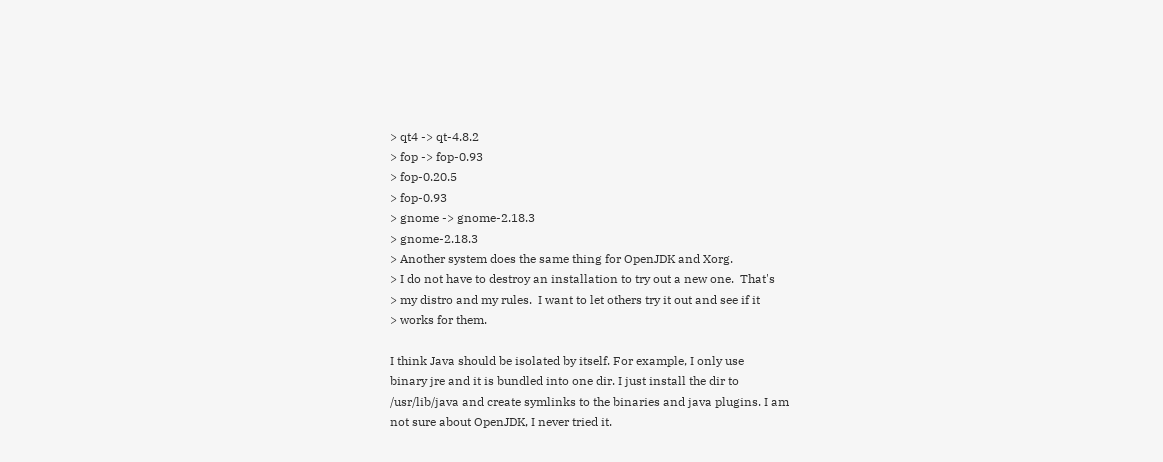> qt4 -> qt-4.8.2
> fop -> fop-0.93
> fop-0.20.5
> fop-0.93
> gnome -> gnome-2.18.3
> gnome-2.18.3
> Another system does the same thing for OpenJDK and Xorg.
> I do not have to destroy an installation to try out a new one.  That's
> my distro and my rules.  I want to let others try it out and see if it
> works for them.

I think Java should be isolated by itself. For example, I only use
binary jre and it is bundled into one dir. I just install the dir to
/usr/lib/java and create symlinks to the binaries and java plugins. I am
not sure about OpenJDK, I never tried it.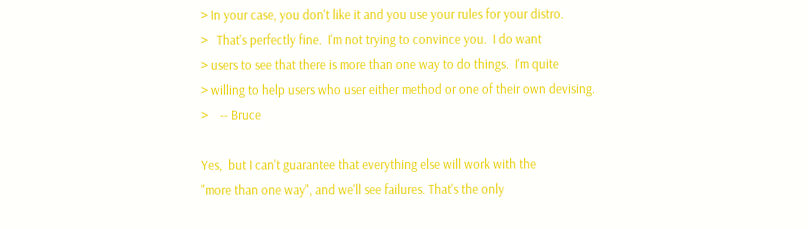> In your case, you don't like it and you use your rules for your distro.
>   That's perfectly fine.  I'm not trying to convince you.  I do want
> users to see that there is more than one way to do things.  I'm quite
> willing to help users who user either method or one of their own devising.
>    -- Bruce

Yes,  but I can't guarantee that everything else will work with the
"more than one way", and we'll see failures. That's the only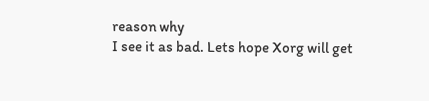reason why
I see it as bad. Lets hope Xorg will get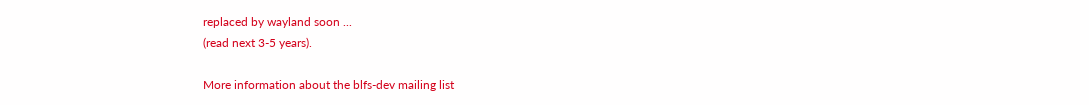replaced by wayland soon ...
(read next 3-5 years).

More information about the blfs-dev mailing list